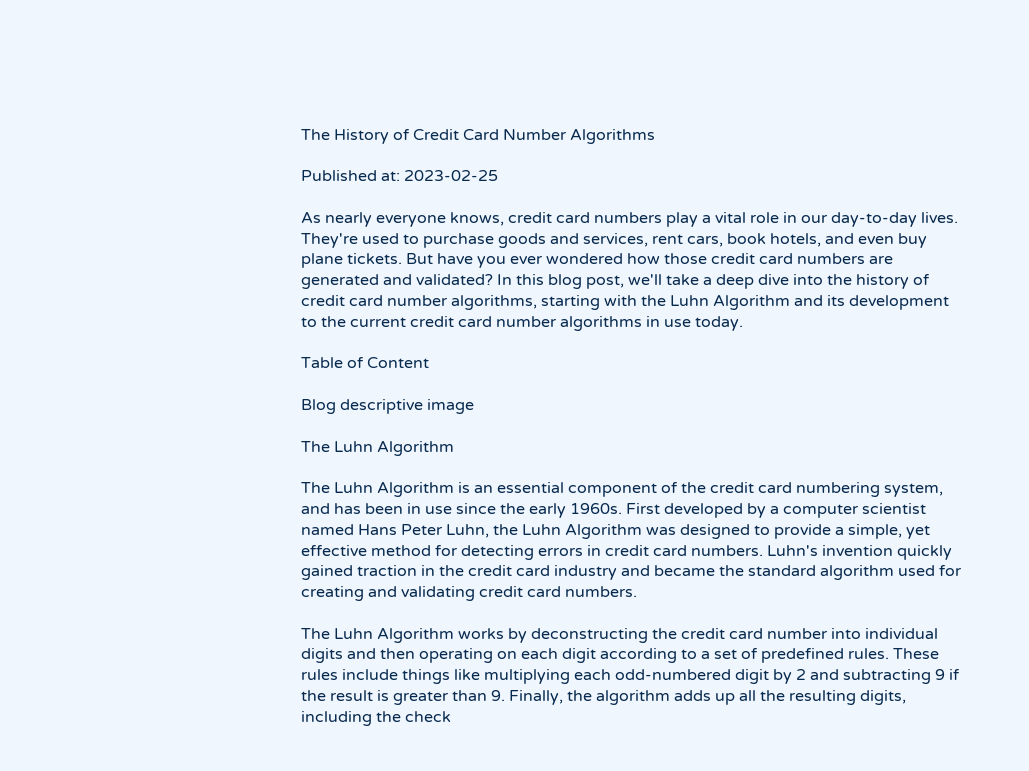The History of Credit Card Number Algorithms

Published at: 2023-02-25

As nearly everyone knows, credit card numbers play a vital role in our day-to-day lives. They're used to purchase goods and services, rent cars, book hotels, and even buy plane tickets. But have you ever wondered how those credit card numbers are generated and validated? In this blog post, we'll take a deep dive into the history of credit card number algorithms, starting with the Luhn Algorithm and its development to the current credit card number algorithms in use today.

Table of Content

Blog descriptive image

The Luhn Algorithm

The Luhn Algorithm is an essential component of the credit card numbering system, and has been in use since the early 1960s. First developed by a computer scientist named Hans Peter Luhn, the Luhn Algorithm was designed to provide a simple, yet effective method for detecting errors in credit card numbers. Luhn's invention quickly gained traction in the credit card industry and became the standard algorithm used for creating and validating credit card numbers.

The Luhn Algorithm works by deconstructing the credit card number into individual digits and then operating on each digit according to a set of predefined rules. These rules include things like multiplying each odd-numbered digit by 2 and subtracting 9 if the result is greater than 9. Finally, the algorithm adds up all the resulting digits, including the check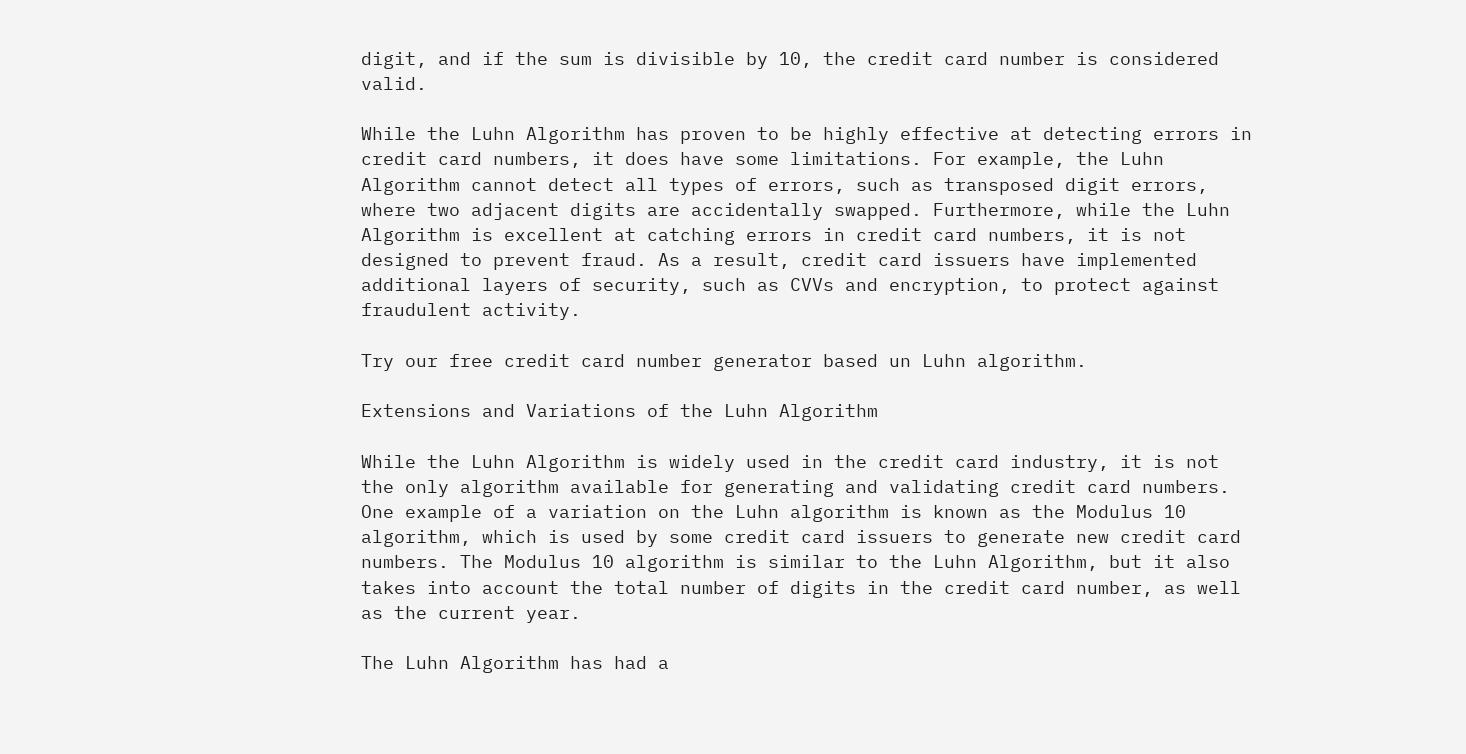digit, and if the sum is divisible by 10, the credit card number is considered valid.

While the Luhn Algorithm has proven to be highly effective at detecting errors in credit card numbers, it does have some limitations. For example, the Luhn Algorithm cannot detect all types of errors, such as transposed digit errors, where two adjacent digits are accidentally swapped. Furthermore, while the Luhn Algorithm is excellent at catching errors in credit card numbers, it is not designed to prevent fraud. As a result, credit card issuers have implemented additional layers of security, such as CVVs and encryption, to protect against fraudulent activity.

Try our free credit card number generator based un Luhn algorithm.

Extensions and Variations of the Luhn Algorithm

While the Luhn Algorithm is widely used in the credit card industry, it is not the only algorithm available for generating and validating credit card numbers. One example of a variation on the Luhn algorithm is known as the Modulus 10 algorithm, which is used by some credit card issuers to generate new credit card numbers. The Modulus 10 algorithm is similar to the Luhn Algorithm, but it also takes into account the total number of digits in the credit card number, as well as the current year.

The Luhn Algorithm has had a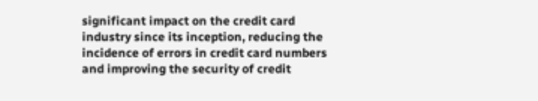significant impact on the credit card industry since its inception, reducing the incidence of errors in credit card numbers and improving the security of credit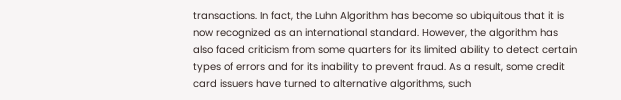transactions. In fact, the Luhn Algorithm has become so ubiquitous that it is now recognized as an international standard. However, the algorithm has also faced criticism from some quarters for its limited ability to detect certain types of errors and for its inability to prevent fraud. As a result, some credit card issuers have turned to alternative algorithms, such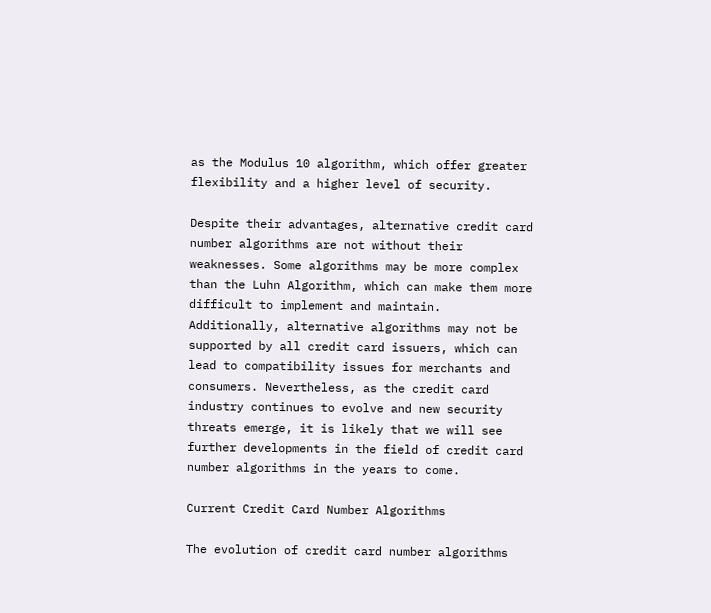as the Modulus 10 algorithm, which offer greater flexibility and a higher level of security.

Despite their advantages, alternative credit card number algorithms are not without their weaknesses. Some algorithms may be more complex than the Luhn Algorithm, which can make them more difficult to implement and maintain. Additionally, alternative algorithms may not be supported by all credit card issuers, which can lead to compatibility issues for merchants and consumers. Nevertheless, as the credit card industry continues to evolve and new security threats emerge, it is likely that we will see further developments in the field of credit card number algorithms in the years to come.

Current Credit Card Number Algorithms

The evolution of credit card number algorithms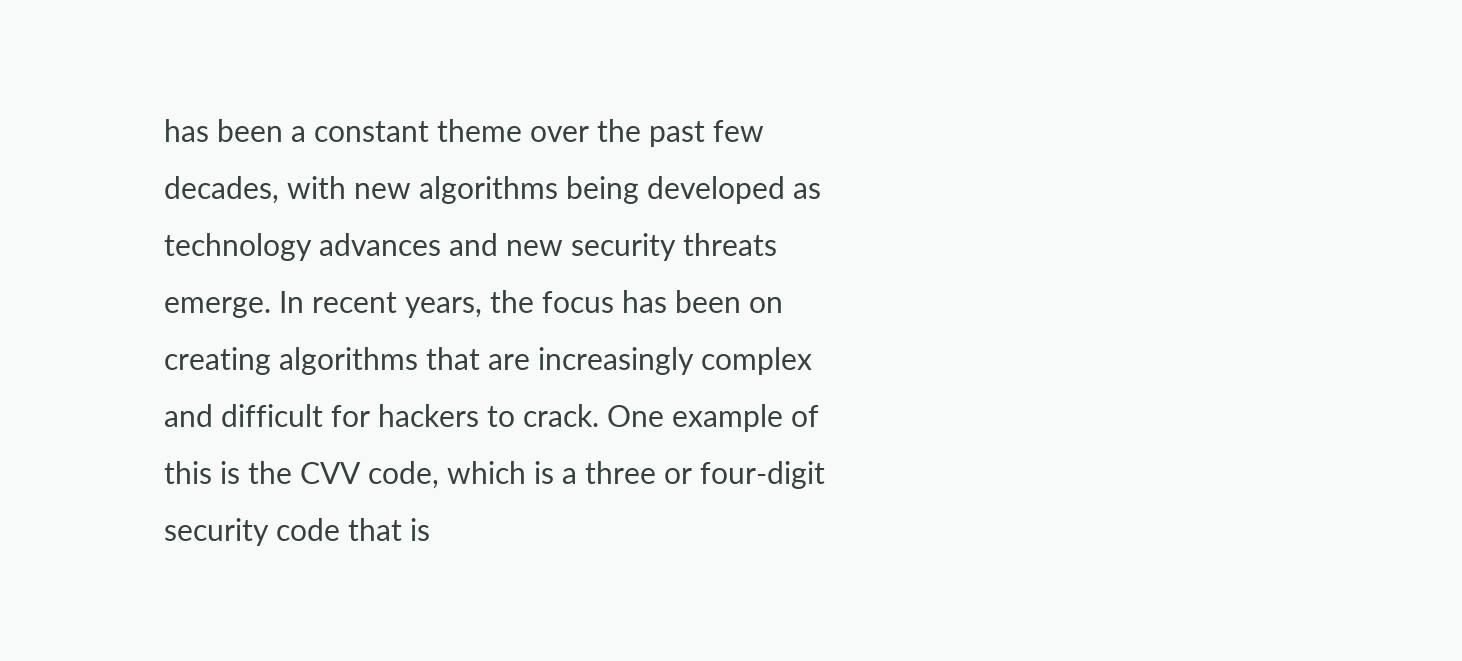has been a constant theme over the past few decades, with new algorithms being developed as technology advances and new security threats emerge. In recent years, the focus has been on creating algorithms that are increasingly complex and difficult for hackers to crack. One example of this is the CVV code, which is a three or four-digit security code that is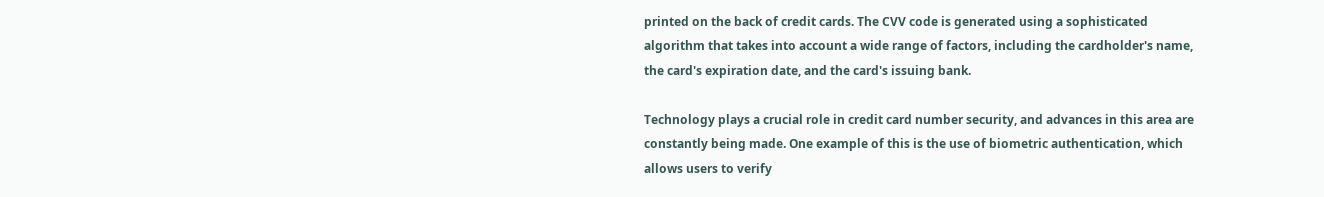printed on the back of credit cards. The CVV code is generated using a sophisticated algorithm that takes into account a wide range of factors, including the cardholder's name, the card's expiration date, and the card's issuing bank.

Technology plays a crucial role in credit card number security, and advances in this area are constantly being made. One example of this is the use of biometric authentication, which allows users to verify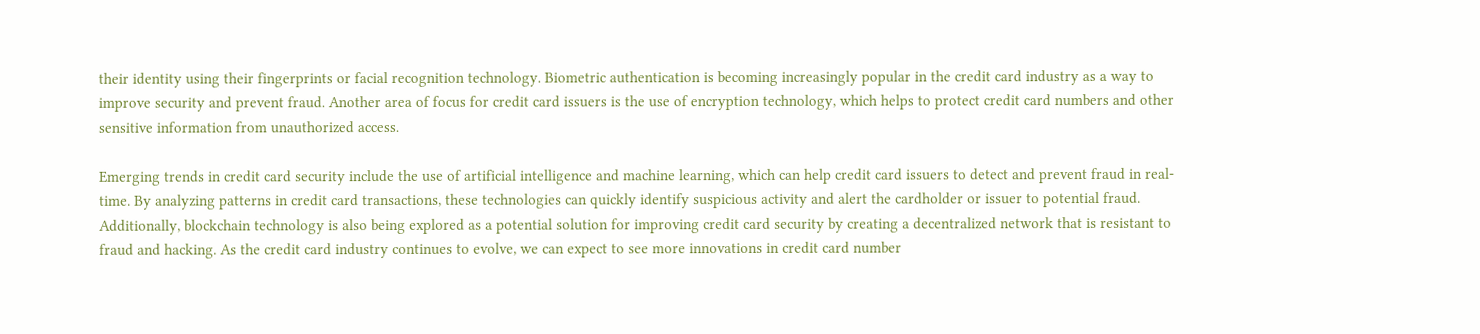their identity using their fingerprints or facial recognition technology. Biometric authentication is becoming increasingly popular in the credit card industry as a way to improve security and prevent fraud. Another area of focus for credit card issuers is the use of encryption technology, which helps to protect credit card numbers and other sensitive information from unauthorized access.

Emerging trends in credit card security include the use of artificial intelligence and machine learning, which can help credit card issuers to detect and prevent fraud in real-time. By analyzing patterns in credit card transactions, these technologies can quickly identify suspicious activity and alert the cardholder or issuer to potential fraud. Additionally, blockchain technology is also being explored as a potential solution for improving credit card security by creating a decentralized network that is resistant to fraud and hacking. As the credit card industry continues to evolve, we can expect to see more innovations in credit card number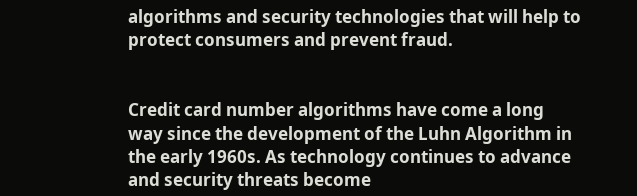algorithms and security technologies that will help to protect consumers and prevent fraud.


Credit card number algorithms have come a long way since the development of the Luhn Algorithm in the early 1960s. As technology continues to advance and security threats become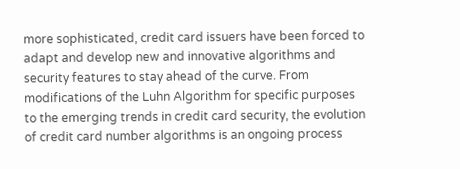more sophisticated, credit card issuers have been forced to adapt and develop new and innovative algorithms and security features to stay ahead of the curve. From modifications of the Luhn Algorithm for specific purposes to the emerging trends in credit card security, the evolution of credit card number algorithms is an ongoing process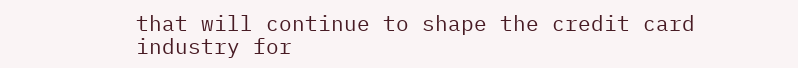that will continue to shape the credit card industry for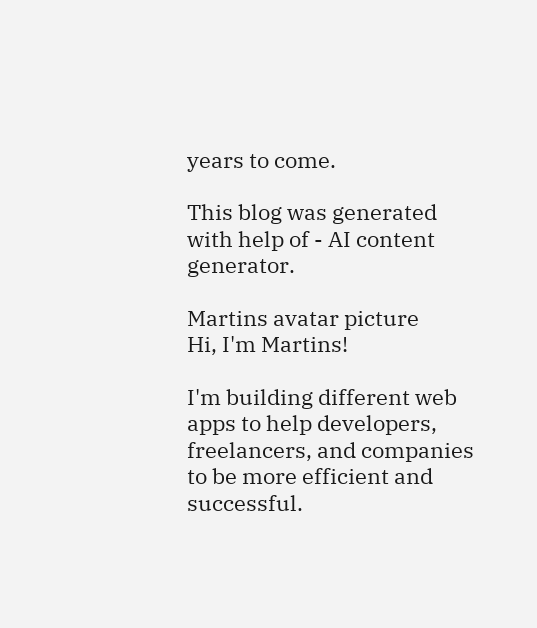years to come.

This blog was generated with help of - AI content generator.

Martins avatar picture
Hi, I'm Martins!

I'm building different web apps to help developers, freelancers, and companies to be more efficient and successful.